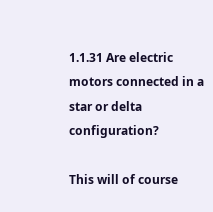1.1.31 Are electric motors connected in a star or delta configuration?

This will of course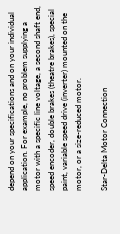depend on your specifications and on your individual application. For example, no problem supplying a motor with a specific line voltage, a second shaft end, speed encoder, double brakes (theatre brakes), special paint, variable speed drive (inverter) mounted on the motor, or a size-reduced motor.

Star-Delta Motor Connection